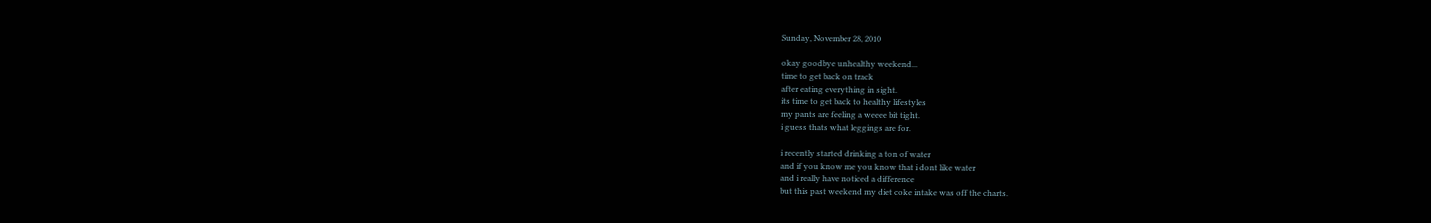Sunday, November 28, 2010

okay goodbye unhealthy weekend...
time to get back on track
after eating everything in sight.
its time to get back to healthy lifestyles
my pants are feeling a weeee bit tight.
i guess thats what leggings are for.

i recently started drinking a ton of water
and if you know me you know that i dont like water
and i really have noticed a difference
but this past weekend my diet coke intake was off the charts.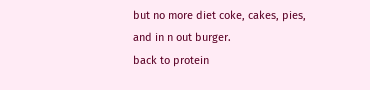but no more diet coke, cakes, pies, and in n out burger.
back to protein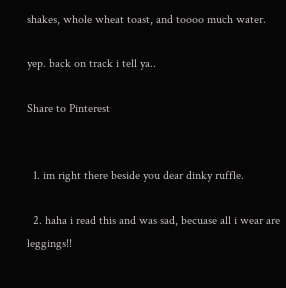shakes, whole wheat toast, and toooo much water.

yep. back on track i tell ya..

Share to Pinterest


  1. im right there beside you dear dinky ruffle.

  2. haha i read this and was sad, becuase all i wear are leggings!!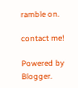ramble on.

contact me!

Powered by Blogger.